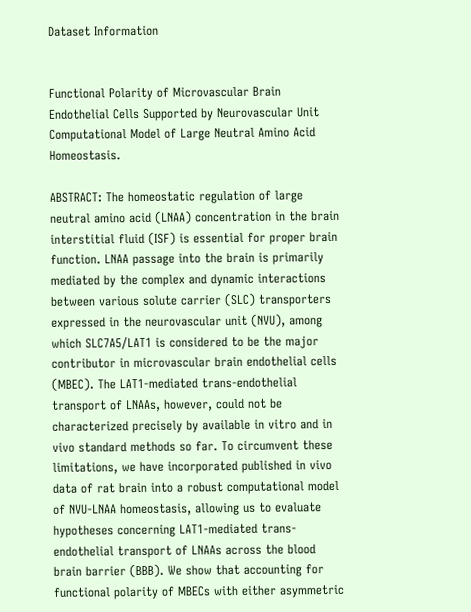Dataset Information


Functional Polarity of Microvascular Brain Endothelial Cells Supported by Neurovascular Unit Computational Model of Large Neutral Amino Acid Homeostasis.

ABSTRACT: The homeostatic regulation of large neutral amino acid (LNAA) concentration in the brain interstitial fluid (ISF) is essential for proper brain function. LNAA passage into the brain is primarily mediated by the complex and dynamic interactions between various solute carrier (SLC) transporters expressed in the neurovascular unit (NVU), among which SLC7A5/LAT1 is considered to be the major contributor in microvascular brain endothelial cells (MBEC). The LAT1-mediated trans-endothelial transport of LNAAs, however, could not be characterized precisely by available in vitro and in vivo standard methods so far. To circumvent these limitations, we have incorporated published in vivo data of rat brain into a robust computational model of NVU-LNAA homeostasis, allowing us to evaluate hypotheses concerning LAT1-mediated trans-endothelial transport of LNAAs across the blood brain barrier (BBB). We show that accounting for functional polarity of MBECs with either asymmetric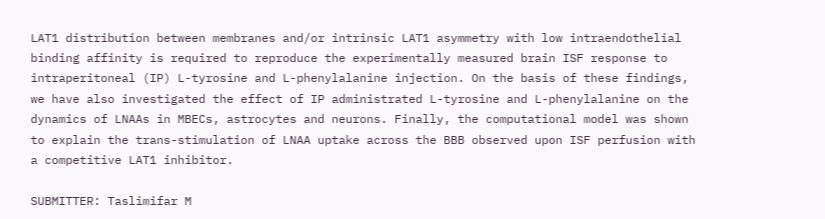LAT1 distribution between membranes and/or intrinsic LAT1 asymmetry with low intraendothelial binding affinity is required to reproduce the experimentally measured brain ISF response to intraperitoneal (IP) L-tyrosine and L-phenylalanine injection. On the basis of these findings, we have also investigated the effect of IP administrated L-tyrosine and L-phenylalanine on the dynamics of LNAAs in MBECs, astrocytes and neurons. Finally, the computational model was shown to explain the trans-stimulation of LNAA uptake across the BBB observed upon ISF perfusion with a competitive LAT1 inhibitor.

SUBMITTER: Taslimifar M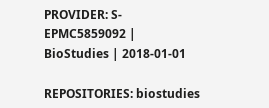PROVIDER: S-EPMC5859092 | BioStudies | 2018-01-01

REPOSITORIES: biostudies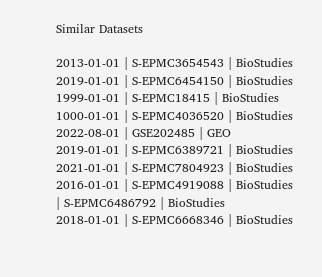Similar Datasets

2013-01-01 | S-EPMC3654543 | BioStudies
2019-01-01 | S-EPMC6454150 | BioStudies
1999-01-01 | S-EPMC18415 | BioStudies
1000-01-01 | S-EPMC4036520 | BioStudies
2022-08-01 | GSE202485 | GEO
2019-01-01 | S-EPMC6389721 | BioStudies
2021-01-01 | S-EPMC7804923 | BioStudies
2016-01-01 | S-EPMC4919088 | BioStudies
| S-EPMC6486792 | BioStudies
2018-01-01 | S-EPMC6668346 | BioStudies